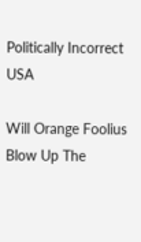Politically Incorrect USA

Will Orange Foolius Blow Up The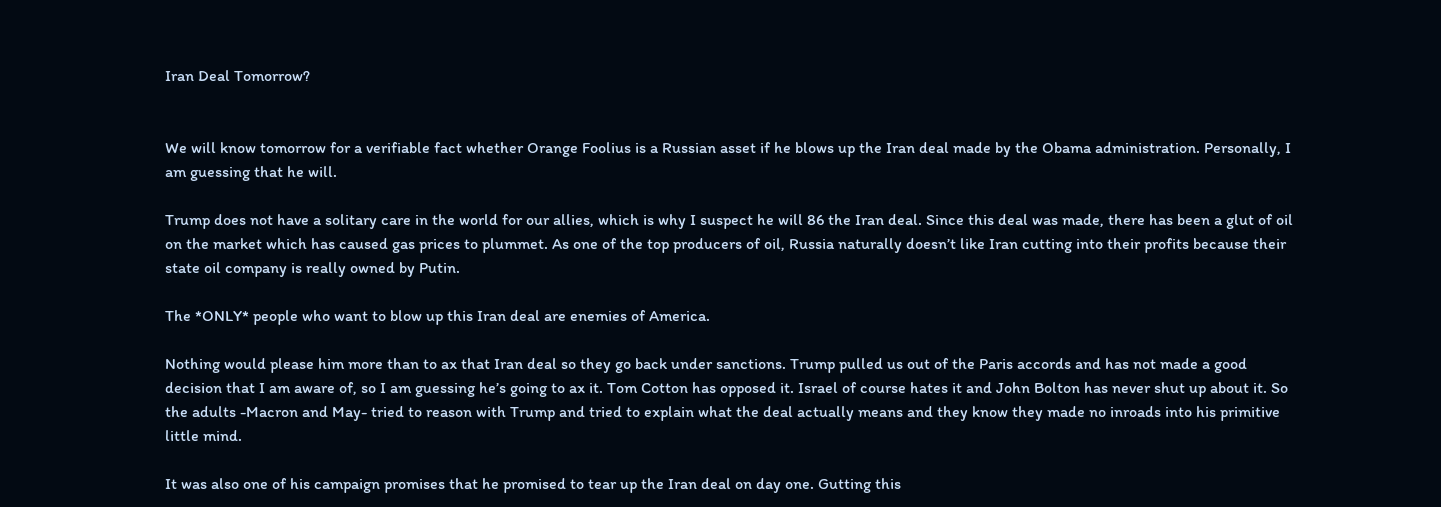Iran Deal Tomorrow?


We will know tomorrow for a verifiable fact whether Orange Foolius is a Russian asset if he blows up the Iran deal made by the Obama administration. Personally, I am guessing that he will.

Trump does not have a solitary care in the world for our allies, which is why I suspect he will 86 the Iran deal. Since this deal was made, there has been a glut of oil on the market which has caused gas prices to plummet. As one of the top producers of oil, Russia naturally doesn’t like Iran cutting into their profits because their state oil company is really owned by Putin.

The *ONLY* people who want to blow up this Iran deal are enemies of America.

Nothing would please him more than to ax that Iran deal so they go back under sanctions. Trump pulled us out of the Paris accords and has not made a good decision that I am aware of, so I am guessing he’s going to ax it. Tom Cotton has opposed it. Israel of course hates it and John Bolton has never shut up about it. So the adults -Macron and May- tried to reason with Trump and tried to explain what the deal actually means and they know they made no inroads into his primitive little mind.

It was also one of his campaign promises that he promised to tear up the Iran deal on day one. Gutting this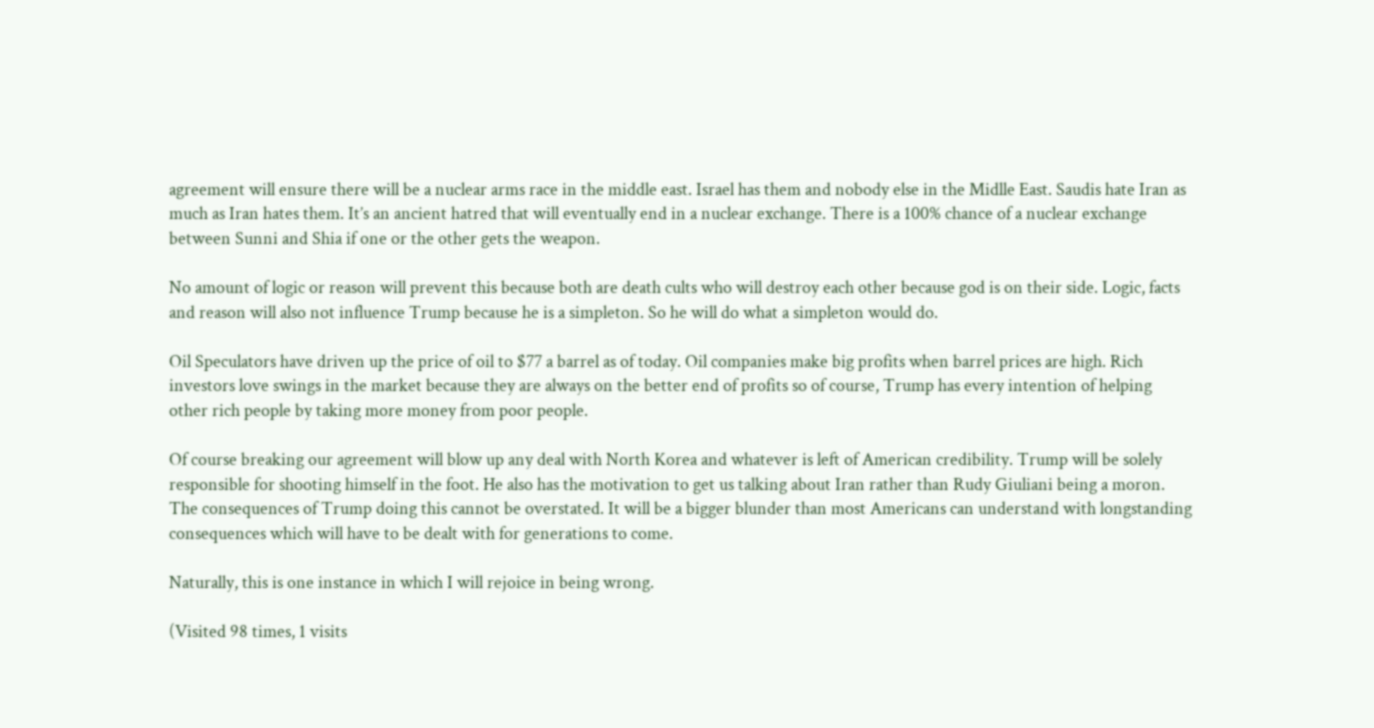agreement will ensure there will be a nuclear arms race in the middle east. Israel has them and nobody else in the Midlle East. Saudis hate Iran as much as Iran hates them. It’s an ancient hatred that will eventually end in a nuclear exchange. There is a 100% chance of a nuclear exchange between Sunni and Shia if one or the other gets the weapon.

No amount of logic or reason will prevent this because both are death cults who will destroy each other because god is on their side. Logic, facts and reason will also not influence Trump because he is a simpleton. So he will do what a simpleton would do.

Oil Speculators have driven up the price of oil to $77 a barrel as of today. Oil companies make big profits when barrel prices are high. Rich investors love swings in the market because they are always on the better end of profits so of course, Trump has every intention of helping other rich people by taking more money from poor people.

Of course breaking our agreement will blow up any deal with North Korea and whatever is left of American credibility. Trump will be solely responsible for shooting himself in the foot. He also has the motivation to get us talking about Iran rather than Rudy Giuliani being a moron. The consequences of Trump doing this cannot be overstated. It will be a bigger blunder than most Americans can understand with longstanding consequences which will have to be dealt with for generations to come.

Naturally, this is one instance in which I will rejoice in being wrong.

(Visited 98 times, 1 visits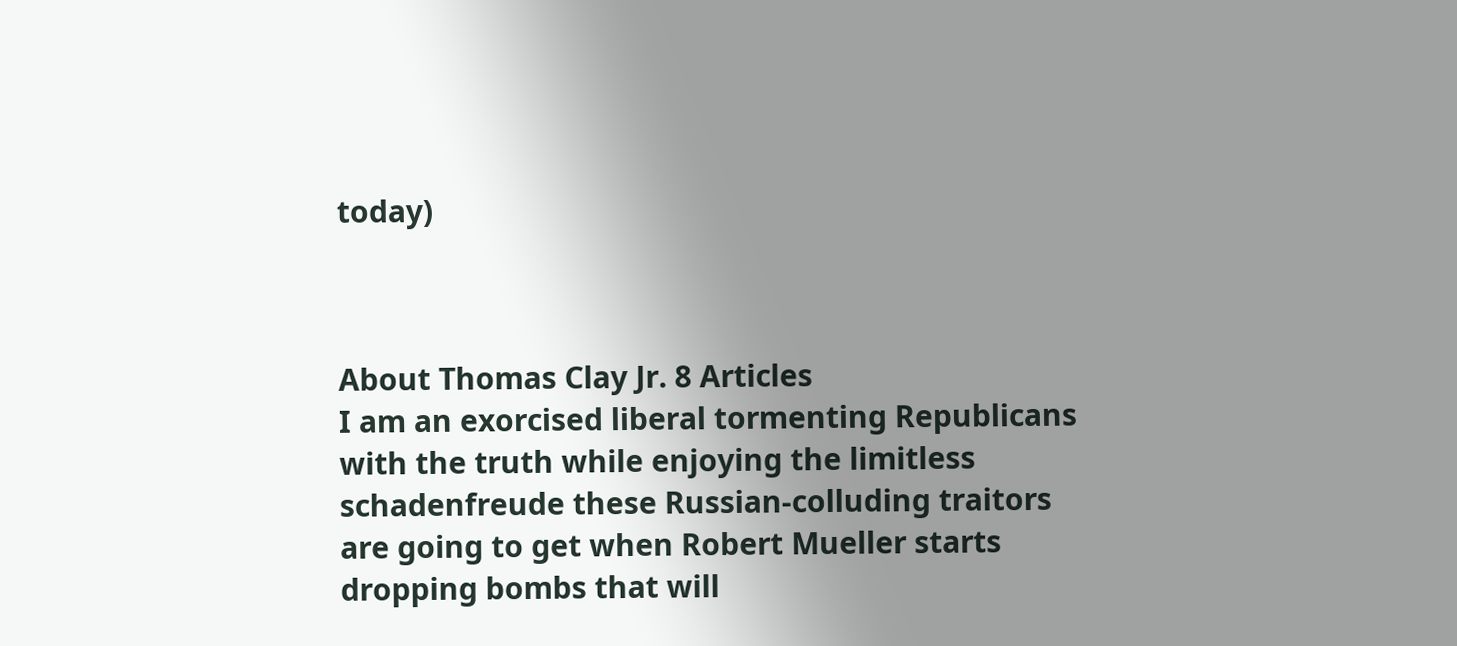today)



About Thomas Clay Jr. 8 Articles
I am an exorcised liberal tormenting Republicans with the truth while enjoying the limitless schadenfreude these Russian-colluding traitors are going to get when Robert Mueller starts dropping bombs that will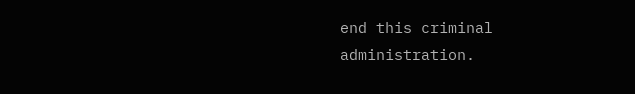end this criminal administration.